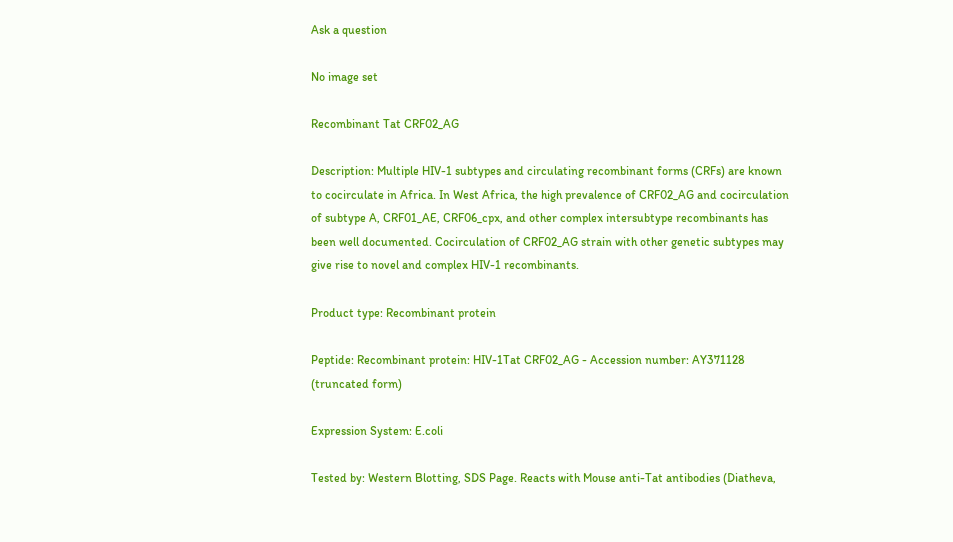Ask a question

No image set

Recombinant Tat CRF02_AG

Description: Multiple HIV-1 subtypes and circulating recombinant forms (CRFs) are known to cocirculate in Africa. In West Africa, the high prevalence of CRF02_AG and cocirculation of subtype A, CRF01_AE, CRF06_cpx, and other complex intersubtype recombinants has been well documented. Cocirculation of CRF02_AG strain with other genetic subtypes may give rise to novel and complex HIV-1 recombinants.

Product type: Recombinant protein

Peptide: Recombinant protein: HIV-1Tat CRF02_AG - Accession number: AY371128 (truncated form)

Expression System: E.coli

Tested by: Western Blotting, SDS Page. Reacts with Mouse anti-Tat antibodies (Diatheva,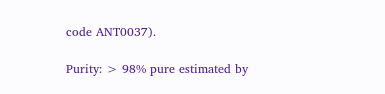code ANT0037).

Purity: > 98% pure estimated by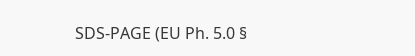SDS-PAGE (EU Ph. 5.0 §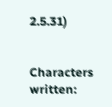2.5.31)


Characters written: